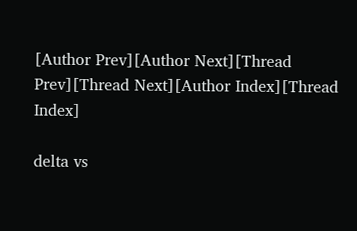[Author Prev][Author Next][Thread Prev][Thread Next][Author Index][Thread Index]

delta vs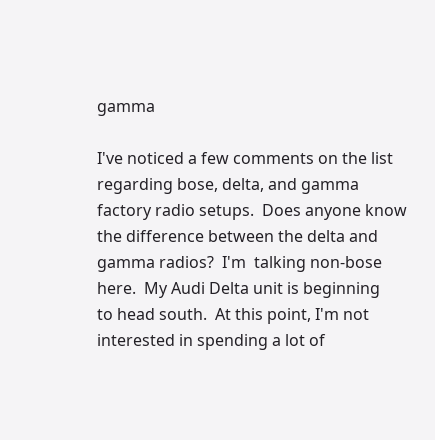gamma

I've noticed a few comments on the list regarding bose, delta, and gamma
factory radio setups.  Does anyone know the difference between the delta and
gamma radios?  I'm  talking non-bose here.  My Audi Delta unit is beginning
to head south.  At this point, I'm not interested in spending a lot of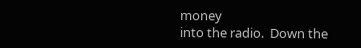money
into the radio.  Down the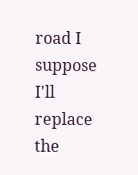road I suppose I'll replace the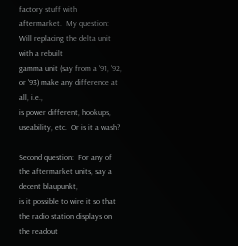factory stuff with
aftermarket.  My question: Will replacing the delta unit with a rebuilt
gamma unit (say from a '91, '92, or '93) make any difference at all, i.e.,
is power different, hookups, useability, etc.  Or is it a wash?

Second question:  For any of the aftermarket units, say a decent blaupunkt,
is it possible to wire it so that the radio station displays on the readout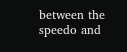between the speedo and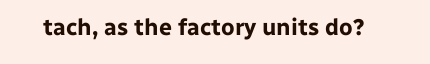tach, as the factory units do?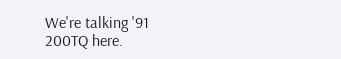We're talking '91
200TQ here.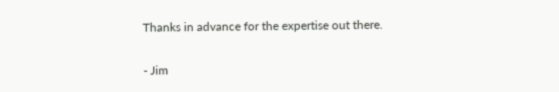Thanks in advance for the expertise out there.

- Jim